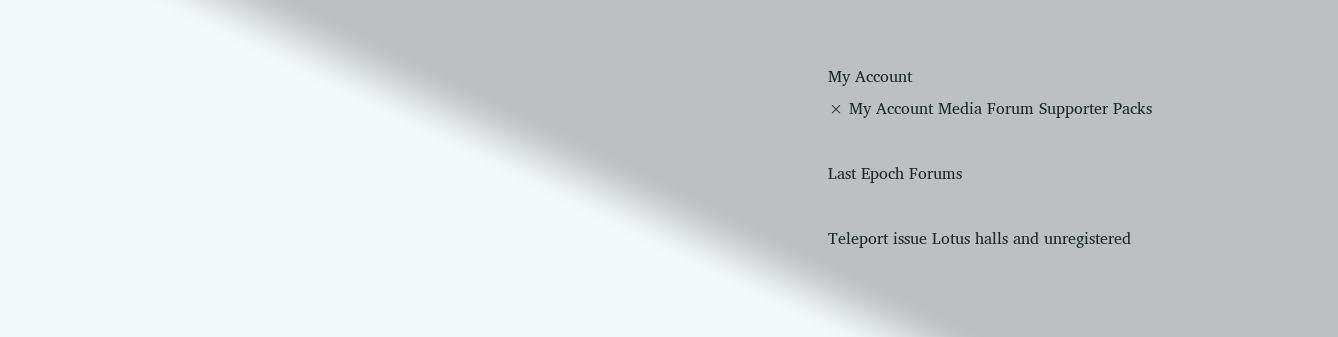My Account
× My Account Media Forum Supporter Packs

Last Epoch Forums

Teleport issue Lotus halls and unregistered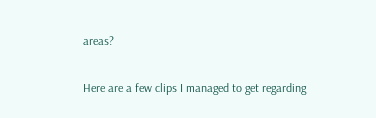areas?

Here are a few clips I managed to get regarding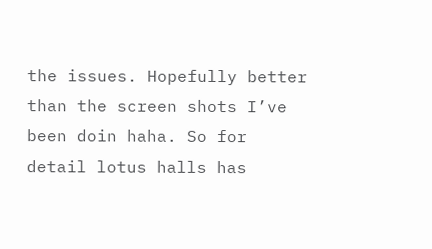the issues. Hopefully better than the screen shots I’ve been doin haha. So for detail lotus halls has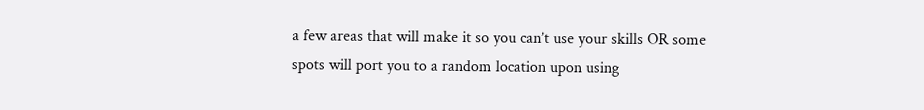a few areas that will make it so you can’t use your skills OR some spots will port you to a random location upon using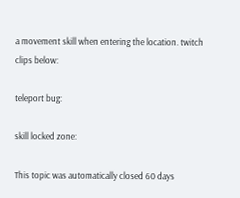a movement skill when entering the location. twitch clips below:

teleport bug:

skill locked zone:

This topic was automatically closed 60 days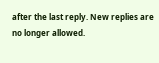after the last reply. New replies are no longer allowed.